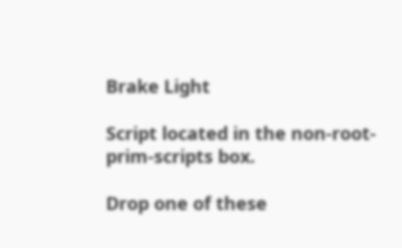Brake Light

Script located in the non-root-prim-scripts box.

Drop one of these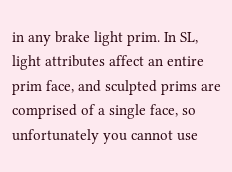in any brake light prim. In SL, light attributes affect an entire prim face, and sculpted prims are comprised of a single face, so unfortunately you cannot use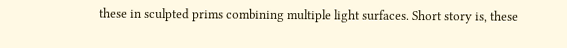these in sculpted prims combining multiple light surfaces. Short story is, these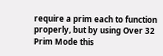require a prim each to function properly, but by using Over 32 Prim Mode this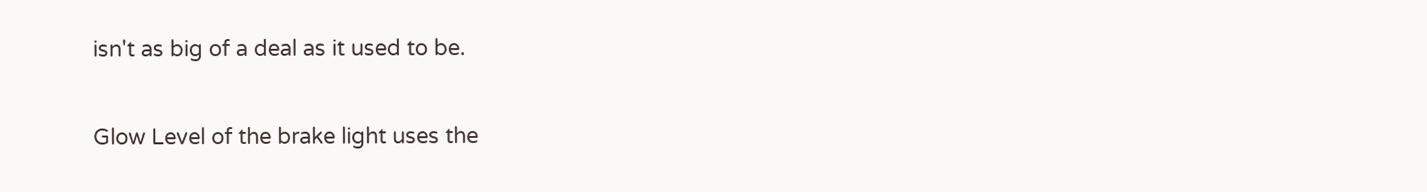isn't as big of a deal as it used to be.

Glow Level of the brake light uses the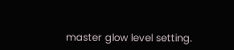master glow level setting.